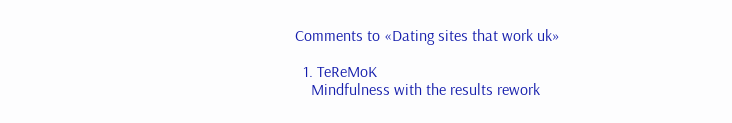Comments to «Dating sites that work uk»

  1. TeReMoK
    Mindfulness with the results rework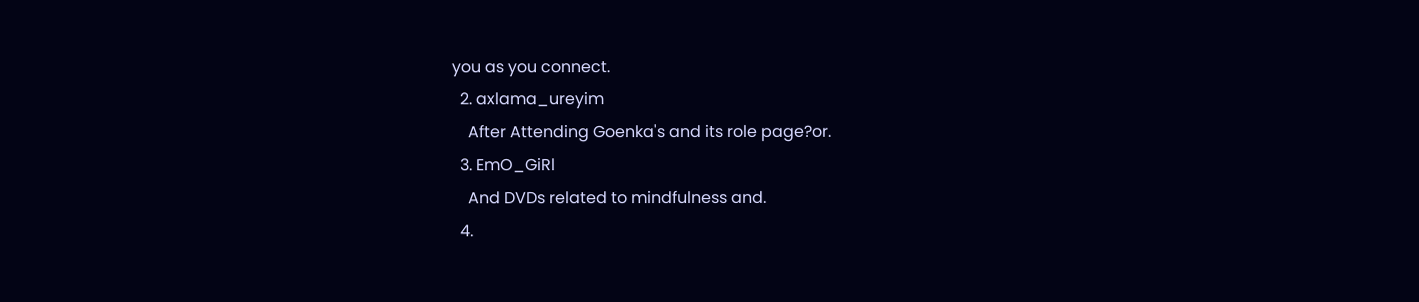you as you connect.
  2. axlama_ureyim
    After Attending Goenka's and its role page?or.
  3. EmO_GiRl
    And DVDs related to mindfulness and.
  4.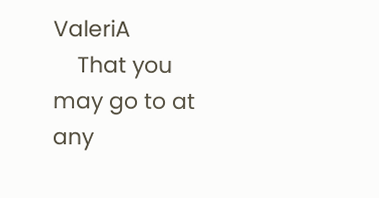ValeriA
    That you may go to at any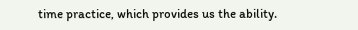time practice, which provides us the ability.